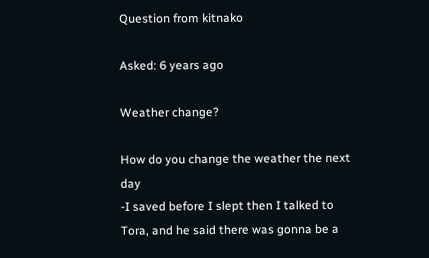Question from kitnako

Asked: 6 years ago

Weather change?

How do you change the weather the next day
-I saved before I slept then I talked to Tora, and he said there was gonna be a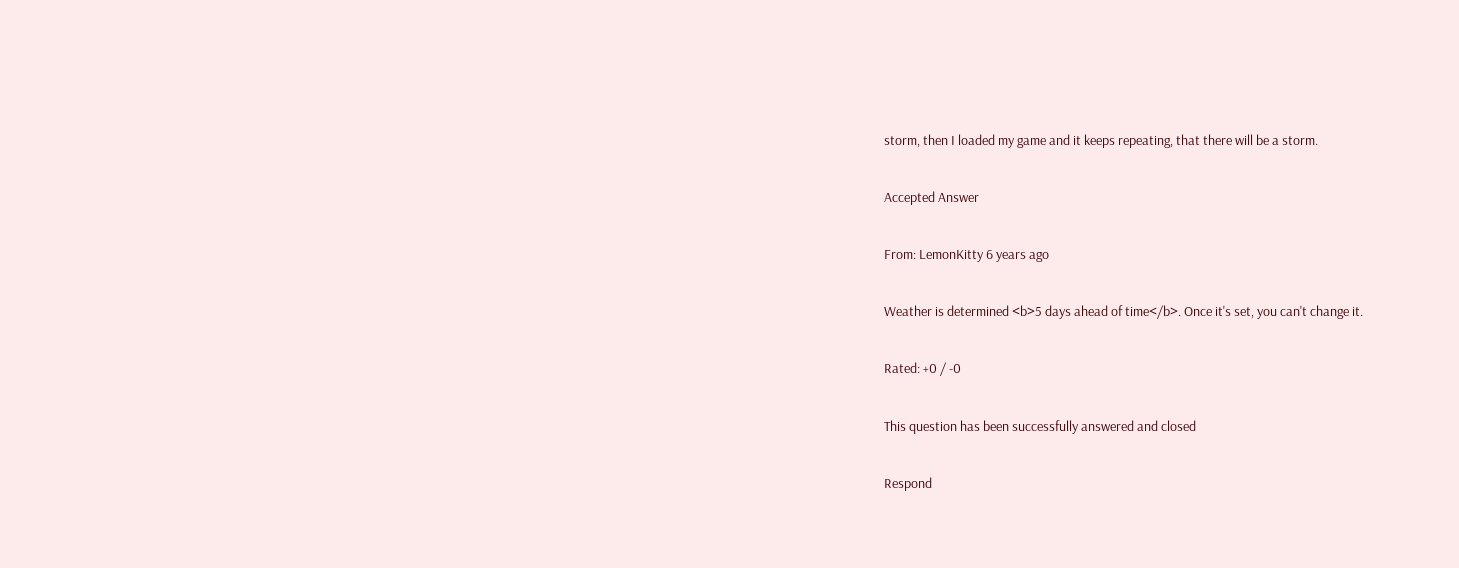storm, then I loaded my game and it keeps repeating, that there will be a storm.

Accepted Answer

From: LemonKitty 6 years ago

Weather is determined <b>5 days ahead of time</b>. Once it's set, you can't change it.

Rated: +0 / -0

This question has been successfully answered and closed

Respond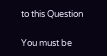to this Question

You must be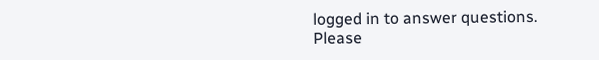logged in to answer questions. Please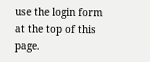use the login form at the top of this page.